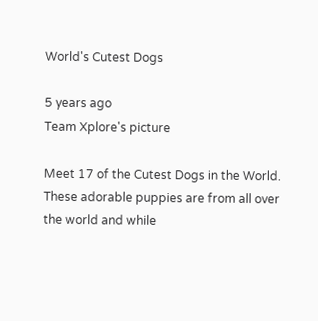World's Cutest Dogs

5 years ago
Team Xplore's picture

Meet 17 of the Cutest Dogs in the World. These adorable puppies are from all over the world and while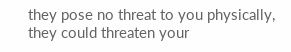they pose no threat to you physically, they could threaten your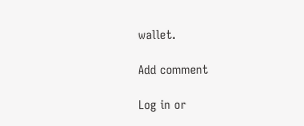wallet.

Add comment

Log in or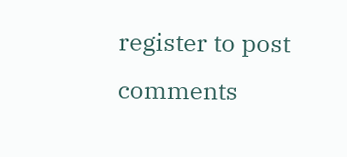register to post comments